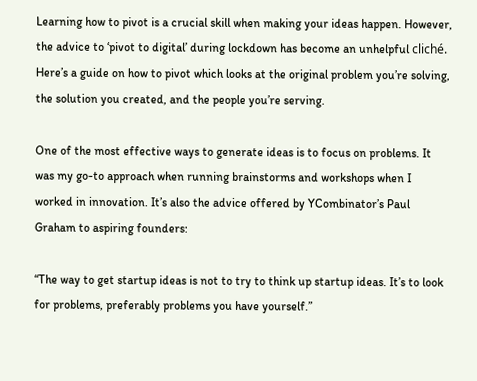Learning how to pivot is a crucial skill when making your ideas happen. However, the advice to ‘pivot to digital’ during lockdown has become an unhelpful cliché. Here’s a guide on how to pivot which looks at the original problem you’re solving, the solution you created, and the people you’re serving.

One of the most effective ways to generate ideas is to focus on problems. It was my go-to approach when running brainstorms and workshops when I worked in innovation. It’s also the advice offered by YCombinator’s Paul Graham to aspiring founders:

“The way to get startup ideas is not to try to think up startup ideas. It’s to look for problems, preferably problems you have yourself.”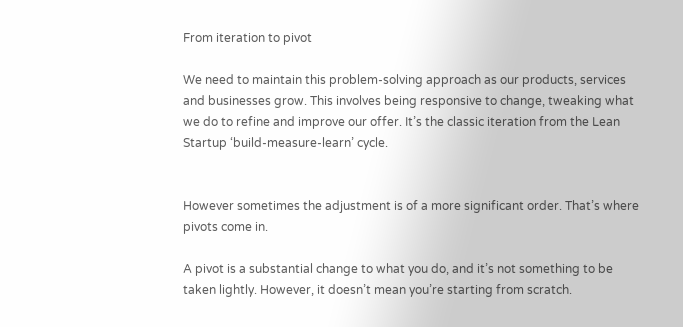From iteration to pivot

We need to maintain this problem-solving approach as our products, services and businesses grow. This involves being responsive to change, tweaking what we do to refine and improve our offer. It’s the classic iteration from the Lean Startup ‘build-measure-learn’ cycle.


However sometimes the adjustment is of a more significant order. That’s where pivots come in.

A pivot is a substantial change to what you do, and it’s not something to be taken lightly. However, it doesn’t mean you’re starting from scratch.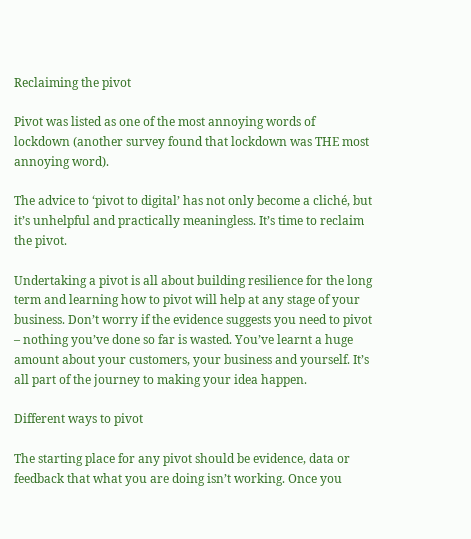Reclaiming the pivot

Pivot was listed as one of the most annoying words of lockdown (another survey found that lockdown was THE most annoying word).

The advice to ‘pivot to digital’ has not only become a cliché, but it’s unhelpful and practically meaningless. It’s time to reclaim the pivot.

Undertaking a pivot is all about building resilience for the long term and learning how to pivot will help at any stage of your business. Don’t worry if the evidence suggests you need to pivot – nothing you’ve done so far is wasted. You’ve learnt a huge amount about your customers, your business and yourself. It’s all part of the journey to making your idea happen.

Different ways to pivot

The starting place for any pivot should be evidence, data or feedback that what you are doing isn’t working. Once you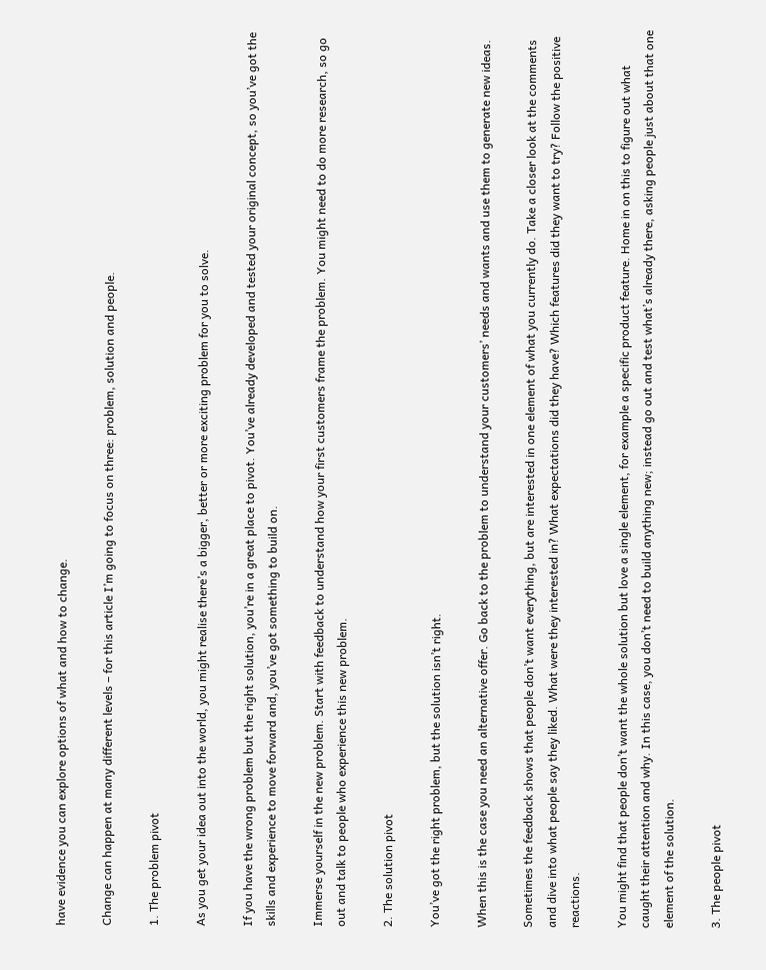have evidence you can explore options of what and how to change.

Change can happen at many different levels – for this article I’m going to focus on three: problem, solution and people.

1. The problem pivot

As you get your idea out into the world, you might realise there’s a bigger, better or more exciting problem for you to solve.

If you have the wrong problem but the right solution, you’re in a great place to pivot. You’ve already developed and tested your original concept, so you’ve got the skills and experience to move forward and, you’ve got something to build on.

Immerse yourself in the new problem. Start with feedback to understand how your first customers frame the problem. You might need to do more research, so go out and talk to people who experience this new problem.

2. The solution pivot

You’ve got the right problem, but the solution isn’t right.

When this is the case you need an alternative offer. Go back to the problem to understand your customers’ needs and wants and use them to generate new ideas.

Sometimes the feedback shows that people don’t want everything, but are interested in one element of what you currently do. Take a closer look at the comments and dive into what people say they liked. What were they interested in? What expectations did they have? Which features did they want to try? Follow the positive reactions.

You might find that people don’t want the whole solution but love a single element, for example a specific product feature. Home in on this to figure out what caught their attention and why. In this case, you don’t need to build anything new; instead go out and test what’s already there, asking people just about that one element of the solution.

3. The people pivot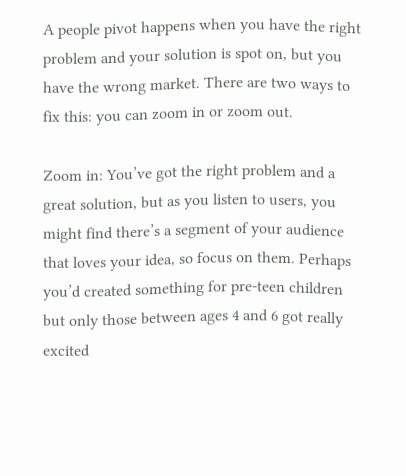A people pivot happens when you have the right problem and your solution is spot on, but you have the wrong market. There are two ways to fix this: you can zoom in or zoom out.

Zoom in: You’ve got the right problem and a great solution, but as you listen to users, you might find there’s a segment of your audience that loves your idea, so focus on them. Perhaps you’d created something for pre-teen children but only those between ages 4 and 6 got really excited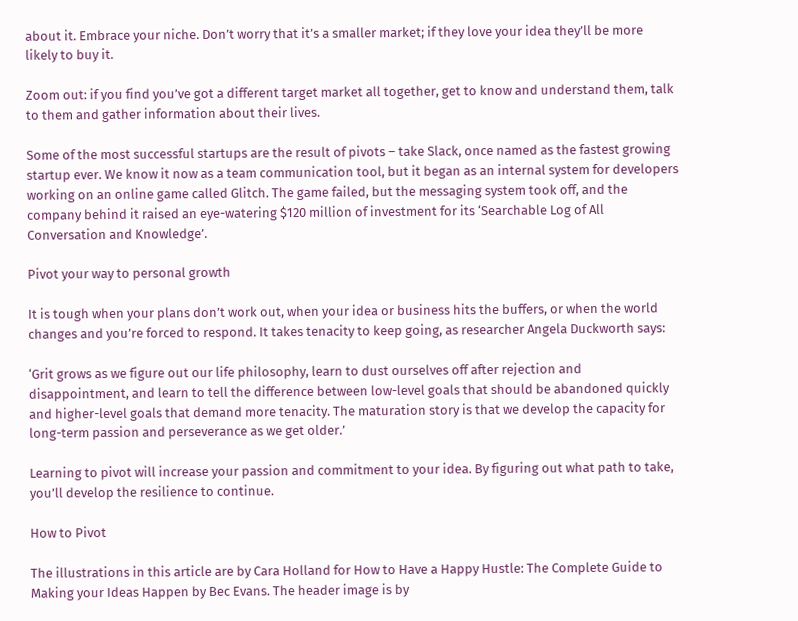about it. Embrace your niche. Don’t worry that it’s a smaller market; if they love your idea they’ll be more likely to buy it.

Zoom out: if you find you’ve got a different target market all together, get to know and understand them, talk to them and gather information about their lives.

Some of the most successful startups are the result of pivots – take Slack, once named as the fastest growing startup ever. We know it now as a team communication tool, but it began as an internal system for developers working on an online game called Glitch. The game failed, but the messaging system took off, and the company behind it raised an eye-watering $120 million of investment for its ‘Searchable Log of All Conversation and Knowledge’.

Pivot your way to personal growth

It is tough when your plans don’t work out, when your idea or business hits the buffers, or when the world changes and you’re forced to respond. It takes tenacity to keep going, as researcher Angela Duckworth says:

‘Grit grows as we figure out our life philosophy, learn to dust ourselves off after rejection and disappointment, and learn to tell the difference between low-level goals that should be abandoned quickly and higher-level goals that demand more tenacity. The maturation story is that we develop the capacity for long-term passion and perseverance as we get older.’

Learning to pivot will increase your passion and commitment to your idea. By figuring out what path to take, you’ll develop the resilience to continue.

How to Pivot

The illustrations in this article are by Cara Holland for How to Have a Happy Hustle: The Complete Guide to Making your Ideas Happen by Bec Evans. The header image is by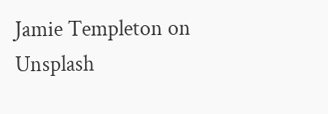Jamie Templeton on Unsplash